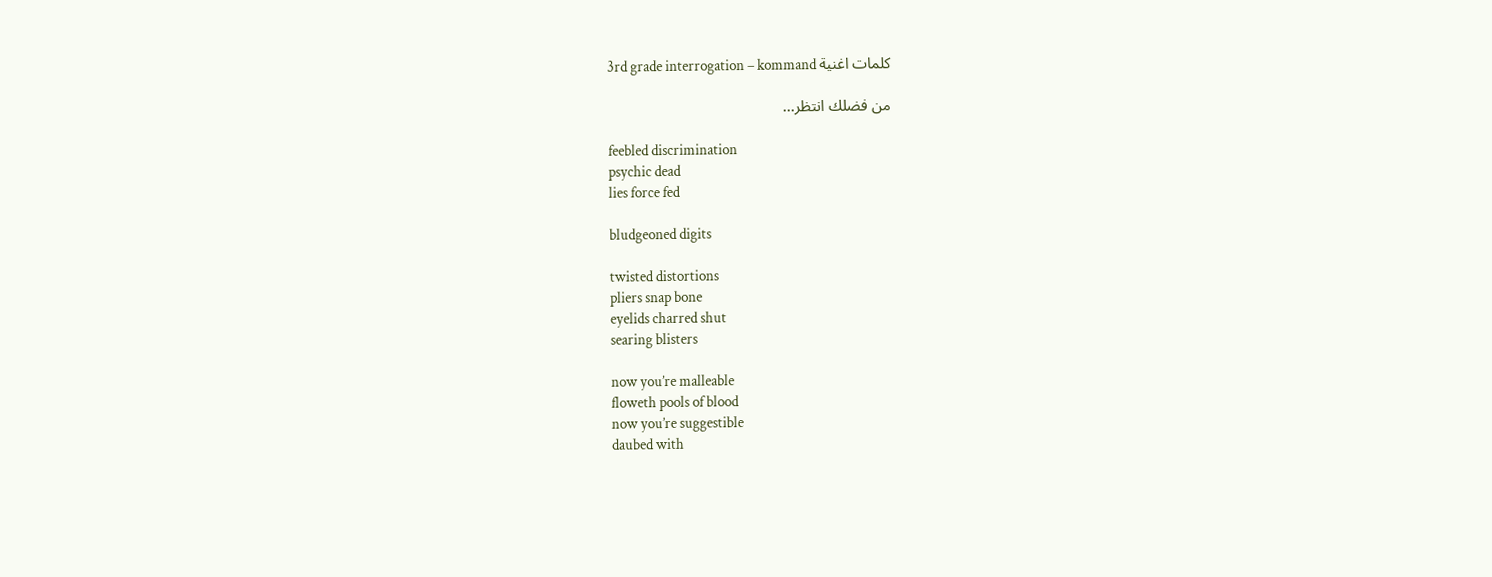3rd grade interrogation – kommand كلمات اغنية

من فضلك انتظر...

feebled discrimination
psychic dead
lies force fed

bludgeoned digits

twisted distortions
pliers snap bone
eyelids charred shut
searing blisters

now you’re malleable
floweth pools of blood
now you’re suggestible
daubed with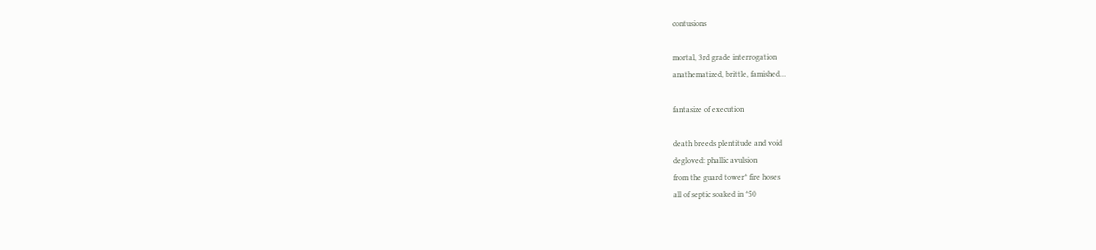contusions

mortal, 3rd grade interrogation
anathematized, brittle, famished…

fantasize of execution

death breeds plentitude and void
degloved: phallic avulsion
from the guard tower* fire hoses
all of septic soaked in *50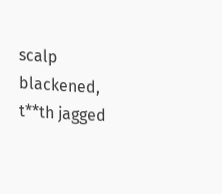scalp blackened, t**th jagged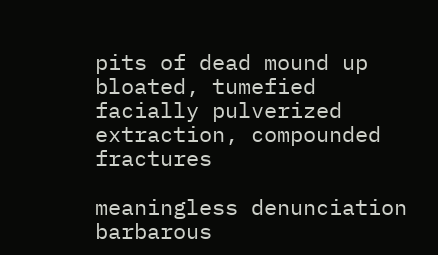pits of dead mound up
bloated, tumefied
facially pulverized
extraction, compounded fractures

meaningless denunciation
barbarous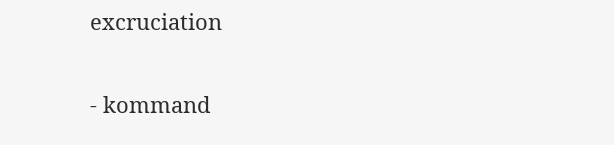excruciation

- kommand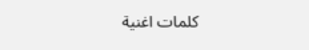كلمات اغنية